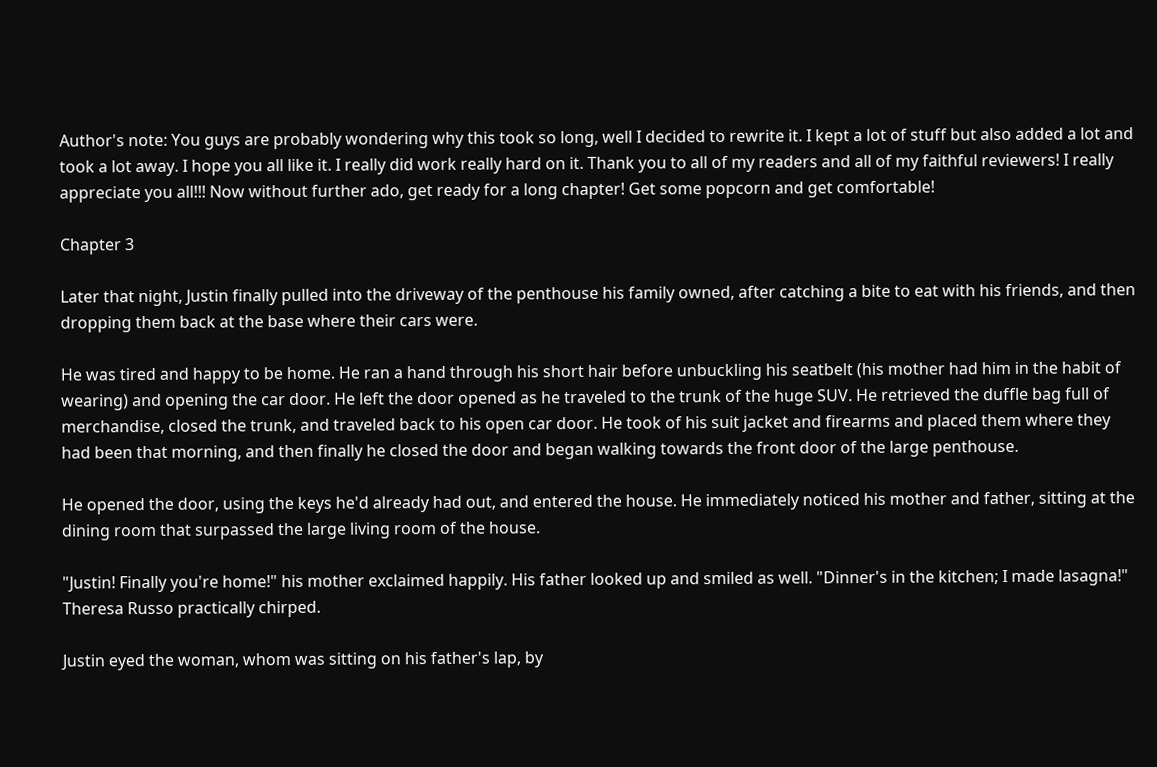Author's note: You guys are probably wondering why this took so long, well I decided to rewrite it. I kept a lot of stuff but also added a lot and took a lot away. I hope you all like it. I really did work really hard on it. Thank you to all of my readers and all of my faithful reviewers! I really appreciate you all!!! Now without further ado, get ready for a long chapter! Get some popcorn and get comfortable!

Chapter 3

Later that night, Justin finally pulled into the driveway of the penthouse his family owned, after catching a bite to eat with his friends, and then dropping them back at the base where their cars were.

He was tired and happy to be home. He ran a hand through his short hair before unbuckling his seatbelt (his mother had him in the habit of wearing) and opening the car door. He left the door opened as he traveled to the trunk of the huge SUV. He retrieved the duffle bag full of merchandise, closed the trunk, and traveled back to his open car door. He took of his suit jacket and firearms and placed them where they had been that morning, and then finally he closed the door and began walking towards the front door of the large penthouse.

He opened the door, using the keys he'd already had out, and entered the house. He immediately noticed his mother and father, sitting at the dining room that surpassed the large living room of the house.

"Justin! Finally you're home!" his mother exclaimed happily. His father looked up and smiled as well. "Dinner's in the kitchen; I made lasagna!" Theresa Russo practically chirped.

Justin eyed the woman, whom was sitting on his father's lap, by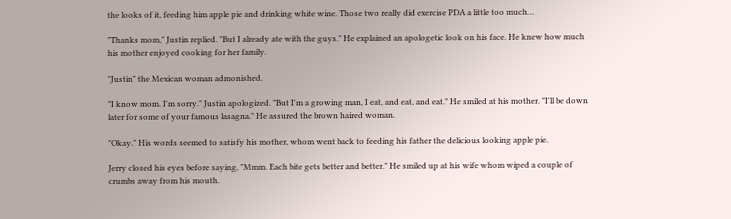the looks of it, feeding him apple pie and drinking white wine. Those two really did exercise PDA a little too much…

"Thanks mom," Justin replied. "But I already ate with the guys." He explained an apologetic look on his face. He knew how much his mother enjoyed cooking for her family.

"Justin" the Mexican woman admonished.

"I know mom. I'm sorry." Justin apologized. "But I'm a growing man, I eat, and eat, and eat." He smiled at his mother. "I'll be down later for some of your famous lasagna." He assured the brown haired woman.

"Okay." His words seemed to satisfy his mother, whom went back to feeding his father the delicious looking apple pie.

Jerry closed his eyes before saying, "Mmm. Each bite gets better and better." He smiled up at his wife whom wiped a couple of crumbs away from his mouth.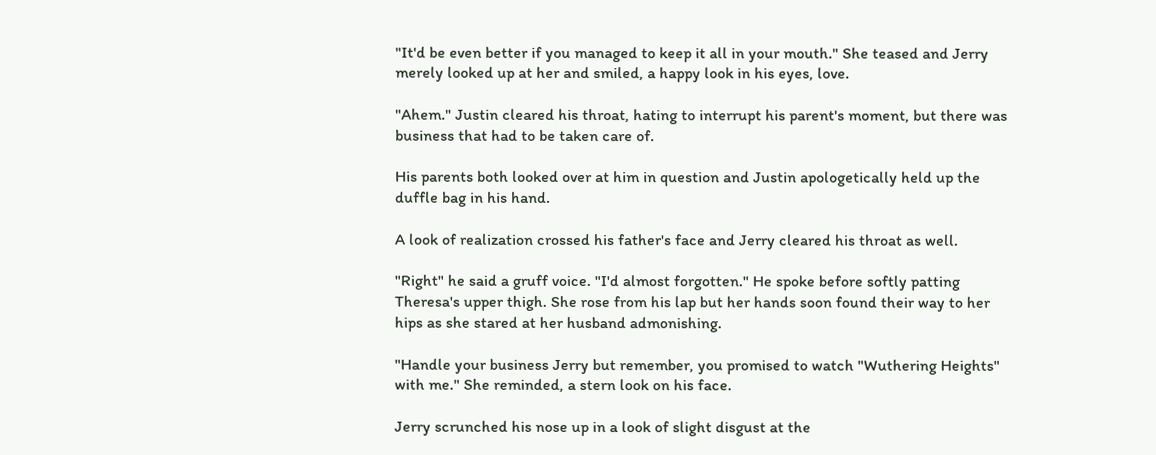"It'd be even better if you managed to keep it all in your mouth." She teased and Jerry merely looked up at her and smiled, a happy look in his eyes, love.

"Ahem." Justin cleared his throat, hating to interrupt his parent's moment, but there was business that had to be taken care of.

His parents both looked over at him in question and Justin apologetically held up the duffle bag in his hand.

A look of realization crossed his father's face and Jerry cleared his throat as well.

"Right" he said a gruff voice. "I'd almost forgotten." He spoke before softly patting Theresa's upper thigh. She rose from his lap but her hands soon found their way to her hips as she stared at her husband admonishing.

"Handle your business Jerry but remember, you promised to watch "Wuthering Heights" with me." She reminded, a stern look on his face.

Jerry scrunched his nose up in a look of slight disgust at the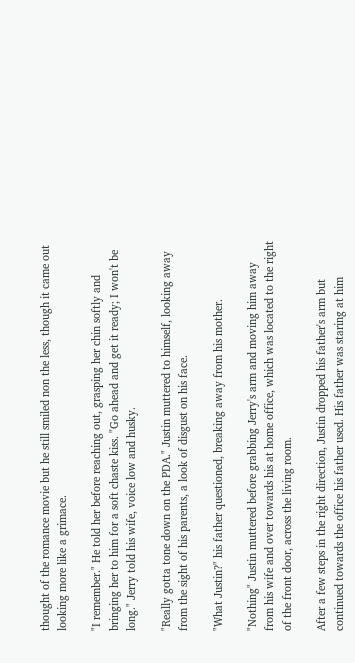thought of the romance movie but he still smiled non the less, though it came out looking more like a grimace.

"I remember." He told her before reaching out, grasping her chin softly and bringing her to him for a soft chaste kiss. "Go ahead and get it ready; I won't be long." Jerry told his wife, voice low and husky.

"Really gotta tone down on the PDA." Justin muttered to himself, looking away from the sight of his parents, a look of disgust on his face.

"What Justin?" his father questioned, breaking away from his mother.

"Nothing" Justin muttered before grabbing Jerry's arm and moving him away from his wife and over towards his at home office, which was located to the right of the front door, across the living room.

After a few steps in the right direction, Justin dropped his father's arm but continued towards the office his father used. His father was staring at him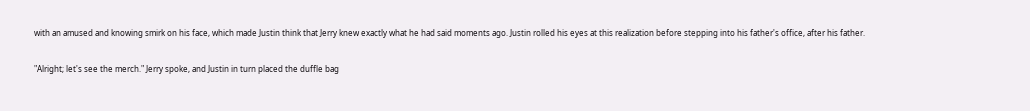with an amused and knowing smirk on his face, which made Justin think that Jerry knew exactly what he had said moments ago. Justin rolled his eyes at this realization before stepping into his father's office, after his father.

"Alright; let's see the merch." Jerry spoke, and Justin in turn placed the duffle bag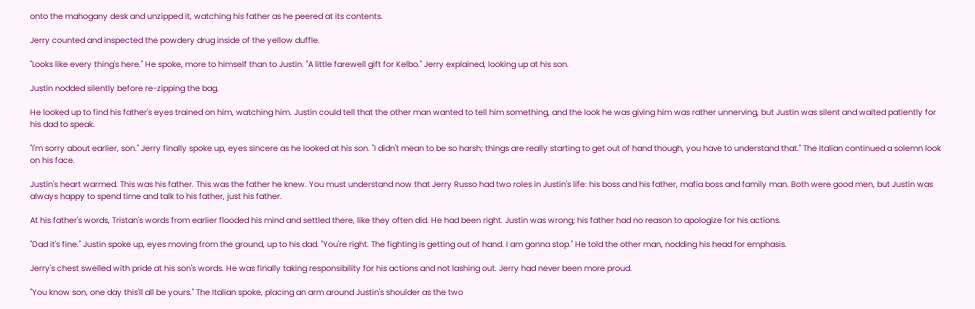onto the mahogany desk and unzipped it, watching his father as he peered at its contents.

Jerry counted and inspected the powdery drug inside of the yellow duffle.

"Looks like every thing's here." He spoke, more to himself than to Justin. "A little farewell gift for Kelbo." Jerry explained, looking up at his son.

Justin nodded silently before re-zipping the bag.

He looked up to find his father's eyes trained on him, watching him. Justin could tell that the other man wanted to tell him something, and the look he was giving him was rather unnerving, but Justin was silent and waited patiently for his dad to speak.

"I'm sorry about earlier, son." Jerry finally spoke up, eyes sincere as he looked at his son. "I didn't mean to be so harsh; things are really starting to get out of hand though, you have to understand that." The Italian continued a solemn look on his face.

Justin's heart warmed. This was his father. This was the father he knew. You must understand now that Jerry Russo had two roles in Justin's life: his boss and his father, mafia boss and family man. Both were good men, but Justin was always happy to spend time and talk to his father, just his father.

At his father's words, Tristan's words from earlier flooded his mind and settled there, like they often did. He had been right. Justin was wrong; his father had no reason to apologize for his actions.

"Dad it's fine." Justin spoke up, eyes moving from the ground, up to his dad. "You're right. The fighting is getting out of hand. I am gonna stop." He told the other man, nodding his head for emphasis.

Jerry's chest swelled with pride at his son's words. He was finally taking responsibility for his actions and not lashing out. Jerry had never been more proud.

"You know son, one day this'll all be yours." The Italian spoke, placing an arm around Justin's shoulder as the two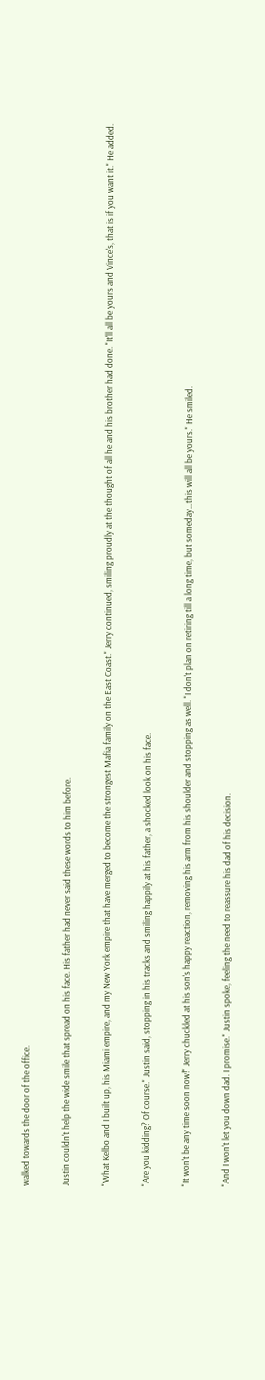walked towards the door of the office.

Justin couldn't help the wide smile that spread on his face. His father had never said these words to him before.

"What Kelbo and I built up, his Miami empire, and my New York empire that have merged to become the strongest Mafia family on the East Coast." Jerry continued, smiling proudly at the thought of all he and his brother had done. "It'll all be yours and Vince's, that is if you want it." He added.

"Are you kidding? Of course." Justin said, stopping in his tracks and smiling happily at his father, a shocked look on his face.

"It won't be any time soon now!" Jerry chuckled at his son's happy reaction, removing his arm from his shoulder and stopping as well. "I don't plan on retiring till a long time, but someday…this will all be yours." He smiled.

"And I won't let you down dad. I promise." Justin spoke, feeling the need to reassure his dad of his decision.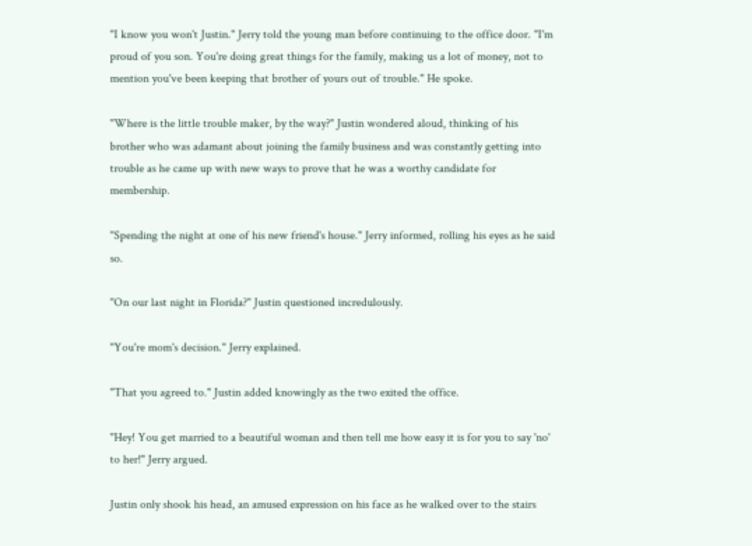"I know you won't Justin." Jerry told the young man before continuing to the office door. "I'm proud of you son. You're doing great things for the family, making us a lot of money, not to mention you've been keeping that brother of yours out of trouble." He spoke.

"Where is the little trouble maker, by the way?" Justin wondered aloud, thinking of his brother who was adamant about joining the family business and was constantly getting into trouble as he came up with new ways to prove that he was a worthy candidate for membership.

"Spending the night at one of his new friend's house." Jerry informed, rolling his eyes as he said so.

"On our last night in Florida?" Justin questioned incredulously.

"You're mom's decision." Jerry explained.

"That you agreed to." Justin added knowingly as the two exited the office.

"Hey! You get married to a beautiful woman and then tell me how easy it is for you to say 'no' to her!" Jerry argued.

Justin only shook his head, an amused expression on his face as he walked over to the stairs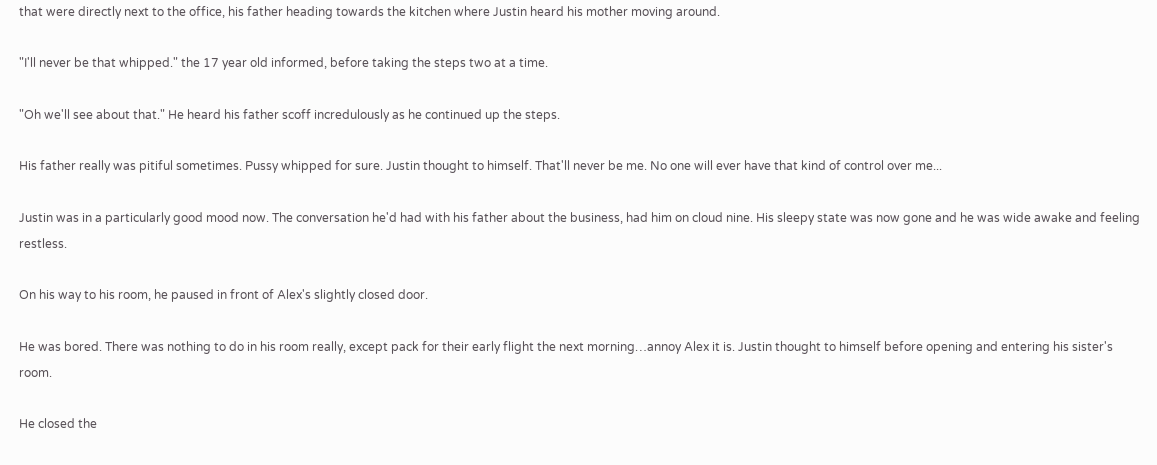that were directly next to the office, his father heading towards the kitchen where Justin heard his mother moving around.

"I'll never be that whipped." the 17 year old informed, before taking the steps two at a time.

"Oh we'll see about that." He heard his father scoff incredulously as he continued up the steps.

His father really was pitiful sometimes. Pussy whipped for sure. Justin thought to himself. That'll never be me. No one will ever have that kind of control over me...

Justin was in a particularly good mood now. The conversation he'd had with his father about the business, had him on cloud nine. His sleepy state was now gone and he was wide awake and feeling restless.

On his way to his room, he paused in front of Alex's slightly closed door.

He was bored. There was nothing to do in his room really, except pack for their early flight the next morning…annoy Alex it is. Justin thought to himself before opening and entering his sister's room.

He closed the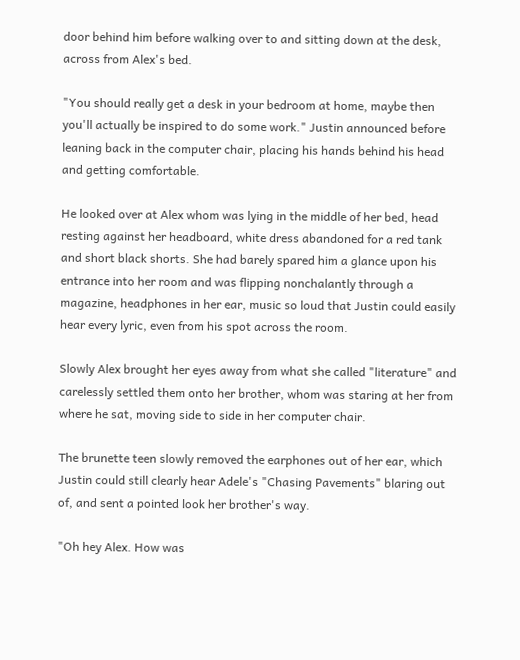door behind him before walking over to and sitting down at the desk, across from Alex's bed.

"You should really get a desk in your bedroom at home, maybe then you'll actually be inspired to do some work." Justin announced before leaning back in the computer chair, placing his hands behind his head and getting comfortable.

He looked over at Alex whom was lying in the middle of her bed, head resting against her headboard, white dress abandoned for a red tank and short black shorts. She had barely spared him a glance upon his entrance into her room and was flipping nonchalantly through a magazine, headphones in her ear, music so loud that Justin could easily hear every lyric, even from his spot across the room.

Slowly Alex brought her eyes away from what she called "literature" and carelessly settled them onto her brother, whom was staring at her from where he sat, moving side to side in her computer chair.

The brunette teen slowly removed the earphones out of her ear, which Justin could still clearly hear Adele's "Chasing Pavements" blaring out of, and sent a pointed look her brother's way.

"Oh hey Alex. How was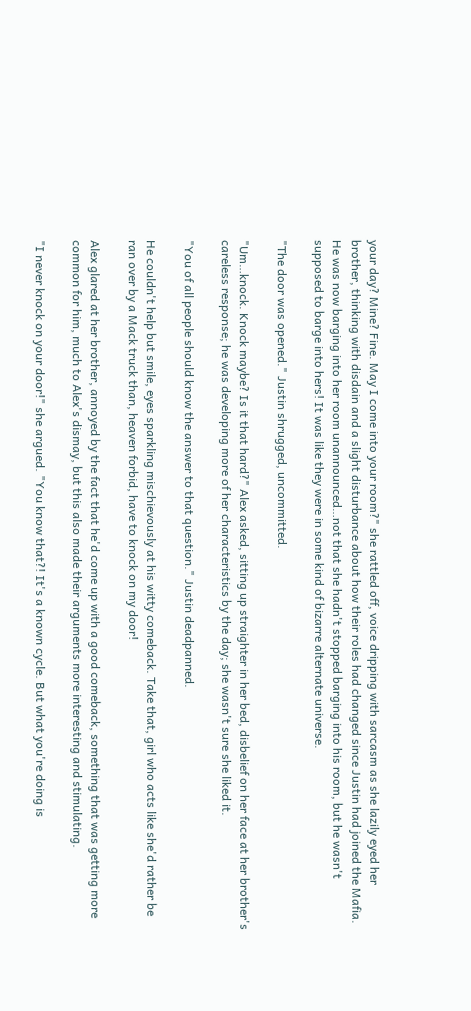your day? Mine? Fine. May I come into your room?" she rattled off, voice dripping with sarcasm as she lazily eyed her brother, thinking with disdain and a slight disturbance about how their roles had changed since Justin had joined the Mafia. He was now barging into her room unannounced…not that she hadn't stopped barging into his room, but he wasn't supposed to barge into hers! It was like they were in some kind of bizarre alternate universe.

"The door was opened." Justin shrugged, uncommitted.

"Um…knock. Knock maybe? Is it that hard?" Alex asked, sitting up straighter in her bed, disbelief on her face at her brother's careless response; he was developing more of her characteristics by the day; she wasn't sure she liked it.

"You of all people should know the answer to that question." Justin deadpanned.

He couldn't help but smile, eyes sparkling mischievously at his witty comeback. Take that, girl who acts like she'd rather be ran over by a Mack truck than, heaven forbid, have to knock on my door!

Alex glared at her brother, annoyed by the fact that he'd come up with a good comeback, something that was getting more common for him, much to Alex's dismay, but this also made their arguments more interesting and stimulating.

"I never knock on your door!" she argued. "You know that?! It's a known cycle. But what you're doing is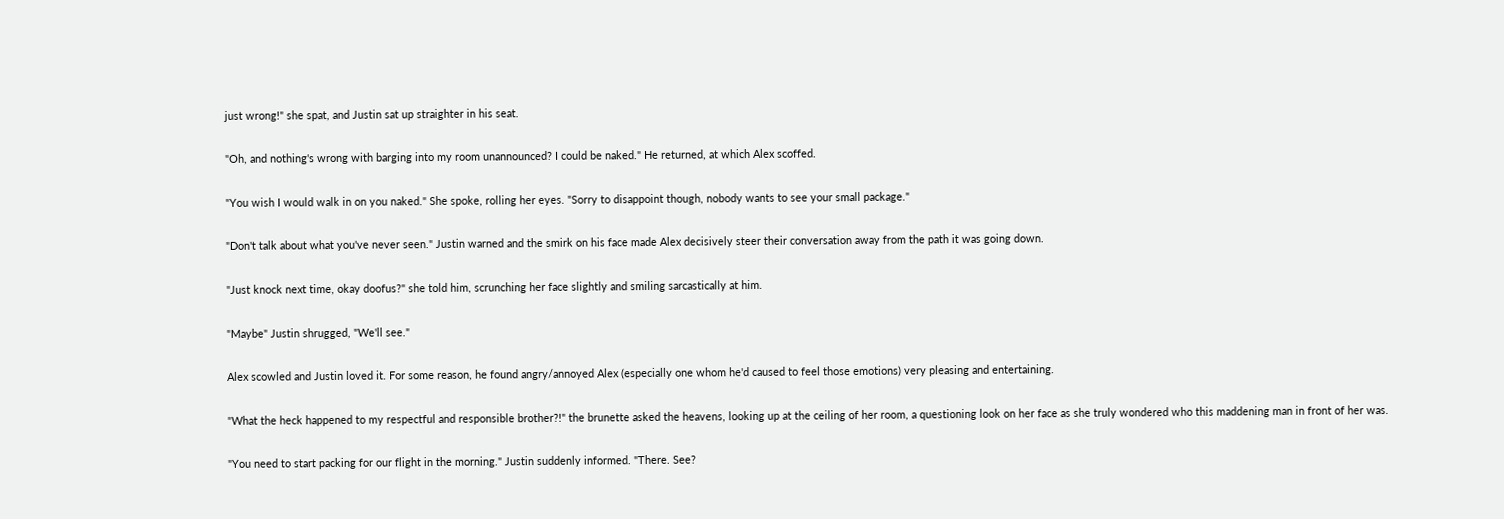just wrong!" she spat, and Justin sat up straighter in his seat.

"Oh, and nothing's wrong with barging into my room unannounced? I could be naked." He returned, at which Alex scoffed.

"You wish I would walk in on you naked." She spoke, rolling her eyes. "Sorry to disappoint though, nobody wants to see your small package."

"Don't talk about what you've never seen." Justin warned and the smirk on his face made Alex decisively steer their conversation away from the path it was going down.

"Just knock next time, okay doofus?" she told him, scrunching her face slightly and smiling sarcastically at him.

"Maybe" Justin shrugged, "We'll see."

Alex scowled and Justin loved it. For some reason, he found angry/annoyed Alex (especially one whom he'd caused to feel those emotions) very pleasing and entertaining.

"What the heck happened to my respectful and responsible brother?!" the brunette asked the heavens, looking up at the ceiling of her room, a questioning look on her face as she truly wondered who this maddening man in front of her was.

"You need to start packing for our flight in the morning." Justin suddenly informed. "There. See?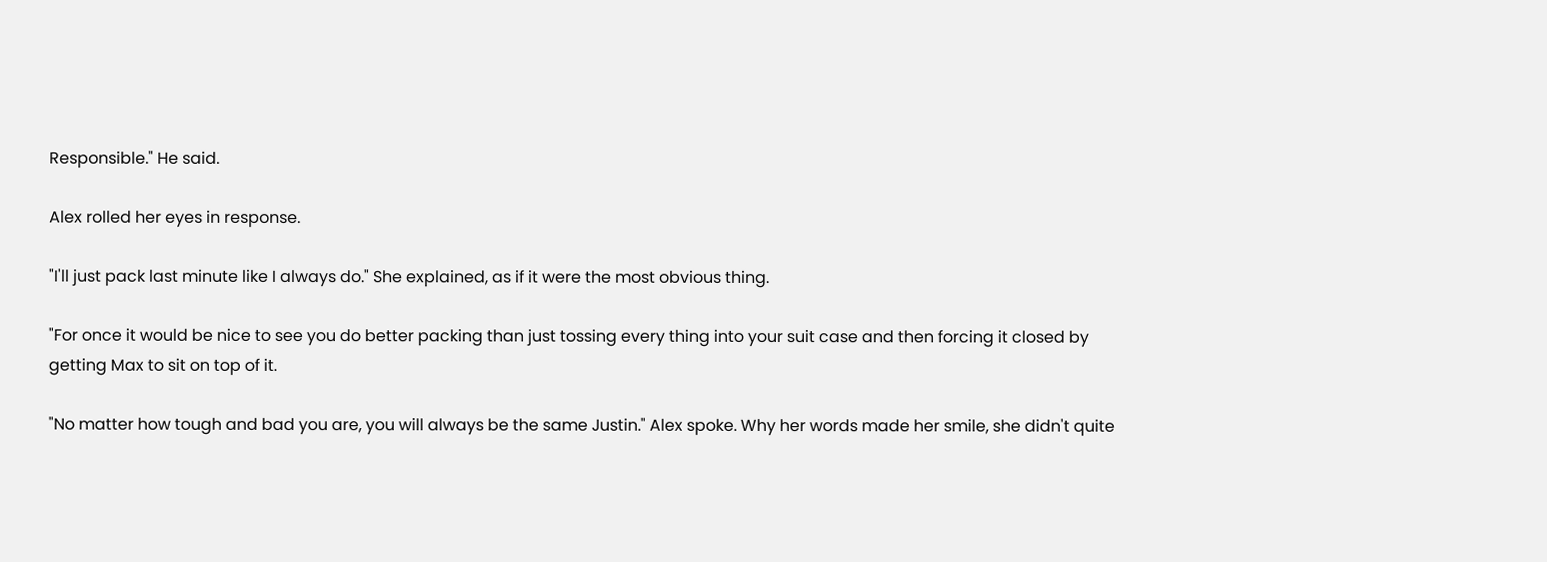Responsible." He said.

Alex rolled her eyes in response.

"I'll just pack last minute like I always do." She explained, as if it were the most obvious thing.

"For once it would be nice to see you do better packing than just tossing every thing into your suit case and then forcing it closed by getting Max to sit on top of it.

"No matter how tough and bad you are, you will always be the same Justin." Alex spoke. Why her words made her smile, she didn't quite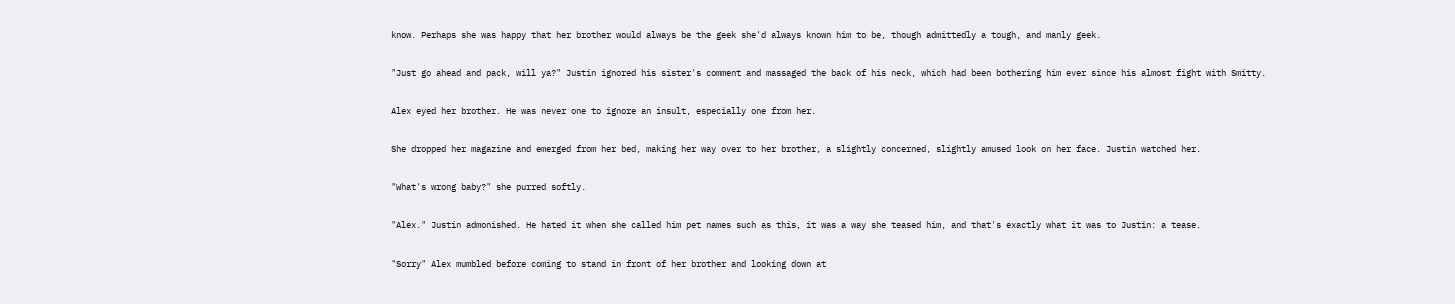know. Perhaps she was happy that her brother would always be the geek she'd always known him to be, though admittedly a tough, and manly geek.

"Just go ahead and pack, will ya?" Justin ignored his sister's comment and massaged the back of his neck, which had been bothering him ever since his almost fight with Smitty.

Alex eyed her brother. He was never one to ignore an insult, especially one from her.

She dropped her magazine and emerged from her bed, making her way over to her brother, a slightly concerned, slightly amused look on her face. Justin watched her.

"What's wrong baby?" she purred softly.

"Alex." Justin admonished. He hated it when she called him pet names such as this, it was a way she teased him, and that's exactly what it was to Justin: a tease.

"Sorry" Alex mumbled before coming to stand in front of her brother and looking down at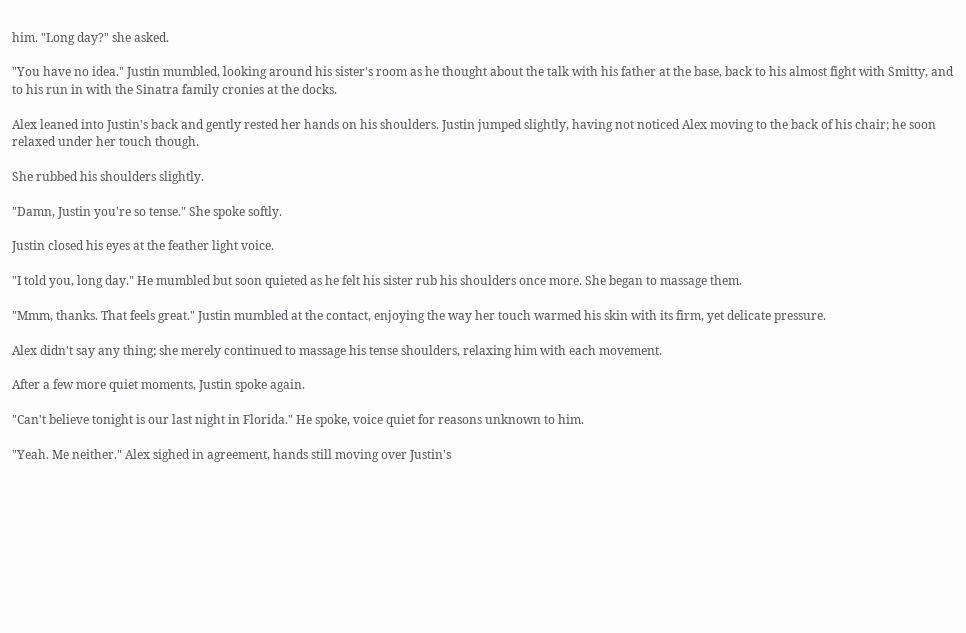him. "Long day?" she asked.

"You have no idea." Justin mumbled, looking around his sister's room as he thought about the talk with his father at the base, back to his almost fight with Smitty, and to his run in with the Sinatra family cronies at the docks.

Alex leaned into Justin's back and gently rested her hands on his shoulders. Justin jumped slightly, having not noticed Alex moving to the back of his chair; he soon relaxed under her touch though.

She rubbed his shoulders slightly.

"Damn, Justin you're so tense." She spoke softly.

Justin closed his eyes at the feather light voice.

"I told you, long day." He mumbled but soon quieted as he felt his sister rub his shoulders once more. She began to massage them.

"Mmm, thanks. That feels great." Justin mumbled at the contact, enjoying the way her touch warmed his skin with its firm, yet delicate pressure.

Alex didn't say any thing; she merely continued to massage his tense shoulders, relaxing him with each movement.

After a few more quiet moments, Justin spoke again.

"Can't believe tonight is our last night in Florida." He spoke, voice quiet for reasons unknown to him.

"Yeah. Me neither." Alex sighed in agreement, hands still moving over Justin's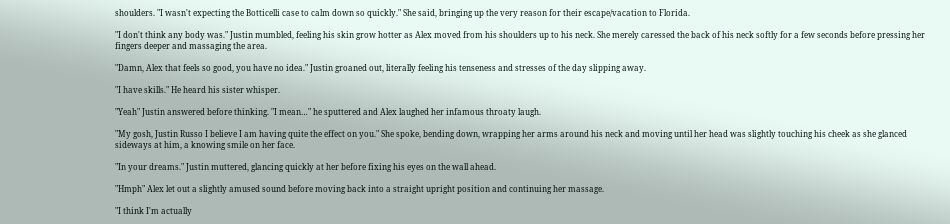shoulders. "I wasn't expecting the Botticelli case to calm down so quickly." She said, bringing up the very reason for their escape/vacation to Florida.

"I don't think any body was." Justin mumbled, feeling his skin grow hotter as Alex moved from his shoulders up to his neck. She merely caressed the back of his neck softly for a few seconds before pressing her fingers deeper and massaging the area.

"Damn, Alex that feels so good, you have no idea." Justin groaned out, literally feeling his tenseness and stresses of the day slipping away.

"I have skills." He heard his sister whisper.

"Yeah" Justin answered before thinking. "I mean…" he sputtered and Alex laughed her infamous throaty laugh.

"My gosh, Justin Russo I believe I am having quite the effect on you." She spoke, bending down, wrapping her arms around his neck and moving until her head was slightly touching his cheek as she glanced sideways at him, a knowing smile on her face.

"In your dreams." Justin muttered, glancing quickly at her before fixing his eyes on the wall ahead.

"Hmph" Alex let out a slightly amused sound before moving back into a straight upright position and continuing her massage.

"I think I'm actually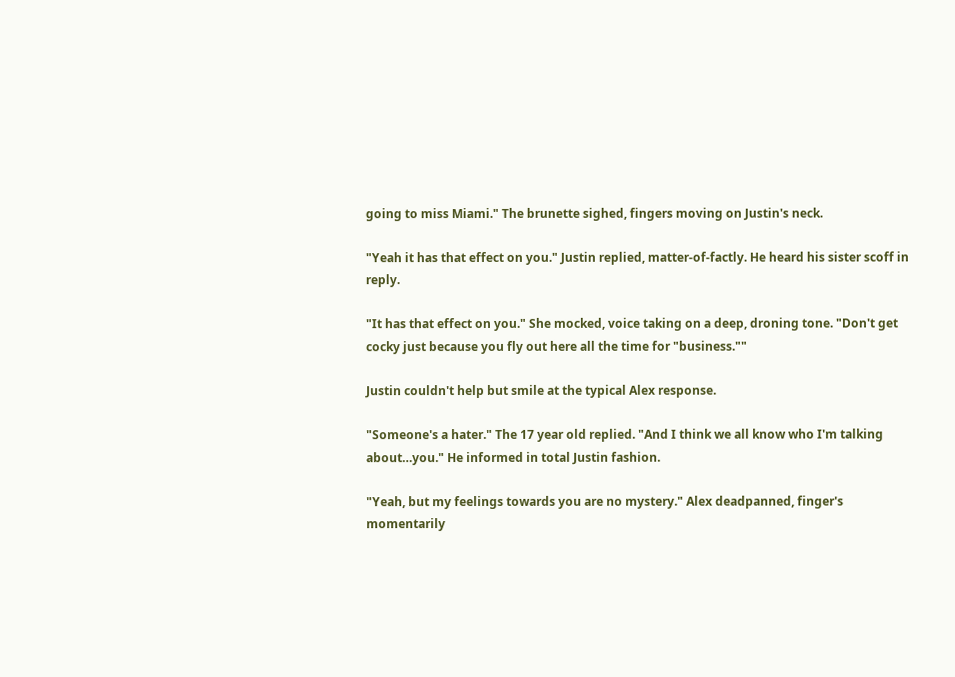going to miss Miami." The brunette sighed, fingers moving on Justin's neck.

"Yeah it has that effect on you." Justin replied, matter-of-factly. He heard his sister scoff in reply.

"It has that effect on you." She mocked, voice taking on a deep, droning tone. "Don't get cocky just because you fly out here all the time for "business.""

Justin couldn't help but smile at the typical Alex response.

"Someone's a hater." The 17 year old replied. "And I think we all know who I'm talking about…you." He informed in total Justin fashion.

"Yeah, but my feelings towards you are no mystery." Alex deadpanned, finger's momentarily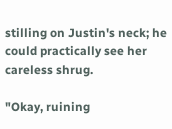stilling on Justin's neck; he could practically see her careless shrug.

"Okay, ruining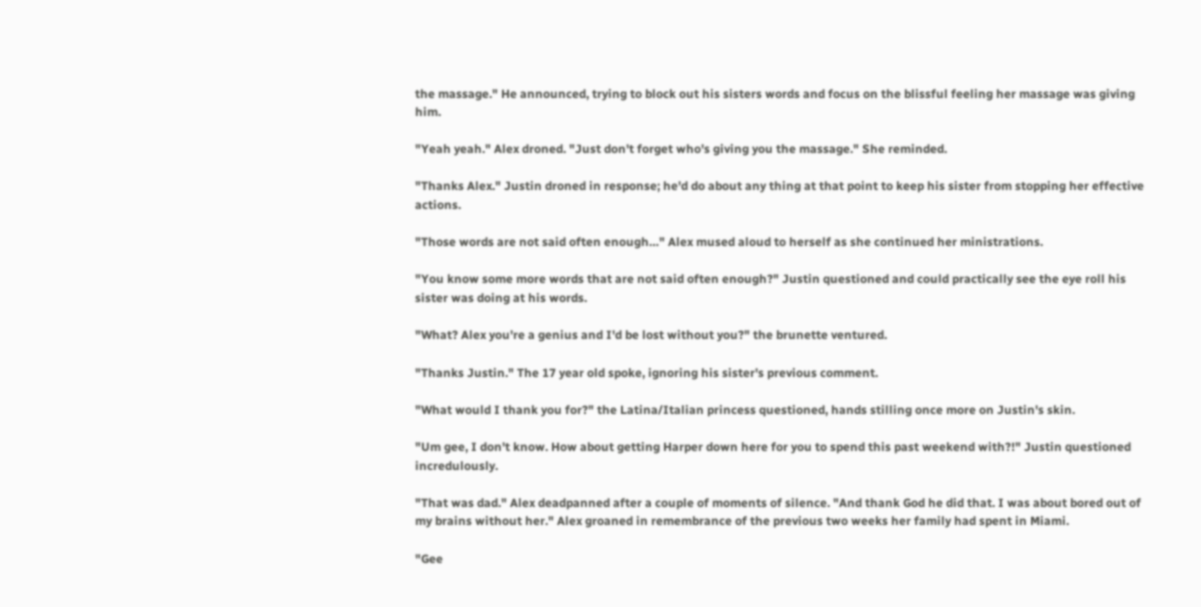the massage." He announced, trying to block out his sisters words and focus on the blissful feeling her massage was giving him.

"Yeah yeah." Alex droned. "Just don't forget who's giving you the massage." She reminded.

"Thanks Alex." Justin droned in response; he'd do about any thing at that point to keep his sister from stopping her effective actions.

"Those words are not said often enough…" Alex mused aloud to herself as she continued her ministrations.

"You know some more words that are not said often enough?" Justin questioned and could practically see the eye roll his sister was doing at his words.

"What? Alex you're a genius and I'd be lost without you?" the brunette ventured.

"Thanks Justin." The 17 year old spoke, ignoring his sister's previous comment.

"What would I thank you for?" the Latina/Italian princess questioned, hands stilling once more on Justin's skin.

"Um gee, I don't know. How about getting Harper down here for you to spend this past weekend with?!" Justin questioned incredulously.

"That was dad." Alex deadpanned after a couple of moments of silence. "And thank God he did that. I was about bored out of my brains without her." Alex groaned in remembrance of the previous two weeks her family had spent in Miami.

"Gee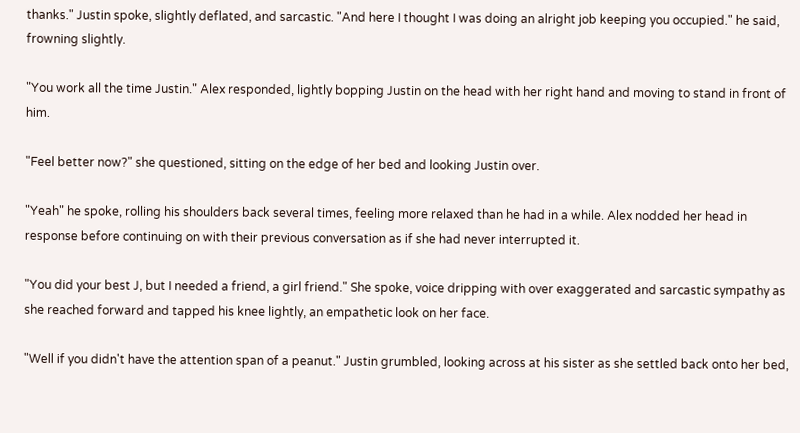thanks." Justin spoke, slightly deflated, and sarcastic. "And here I thought I was doing an alright job keeping you occupied." he said, frowning slightly.

"You work all the time Justin." Alex responded, lightly bopping Justin on the head with her right hand and moving to stand in front of him.

"Feel better now?" she questioned, sitting on the edge of her bed and looking Justin over.

"Yeah" he spoke, rolling his shoulders back several times, feeling more relaxed than he had in a while. Alex nodded her head in response before continuing on with their previous conversation as if she had never interrupted it.

"You did your best J, but I needed a friend, a girl friend." She spoke, voice dripping with over exaggerated and sarcastic sympathy as she reached forward and tapped his knee lightly, an empathetic look on her face.

"Well if you didn't have the attention span of a peanut." Justin grumbled, looking across at his sister as she settled back onto her bed,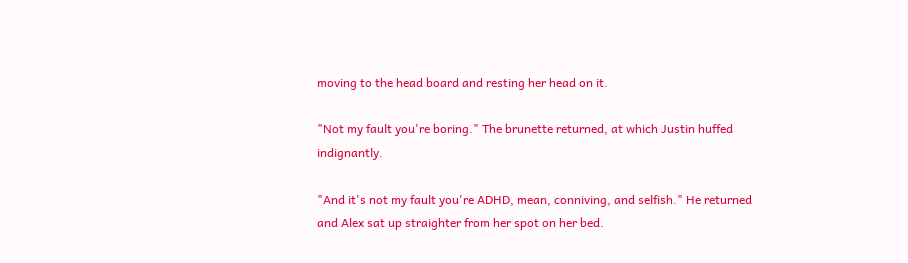moving to the head board and resting her head on it.

"Not my fault you're boring." The brunette returned, at which Justin huffed indignantly.

"And it's not my fault you're ADHD, mean, conniving, and selfish." He returned and Alex sat up straighter from her spot on her bed.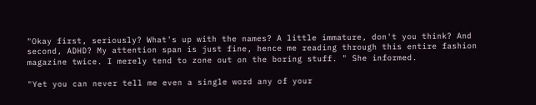"Okay first, seriously? What's up with the names? A little immature, don't you think? And second, ADHD? My attention span is just fine, hence me reading through this entire fashion magazine twice. I merely tend to zone out on the boring stuff. " She informed.

"Yet you can never tell me even a single word any of your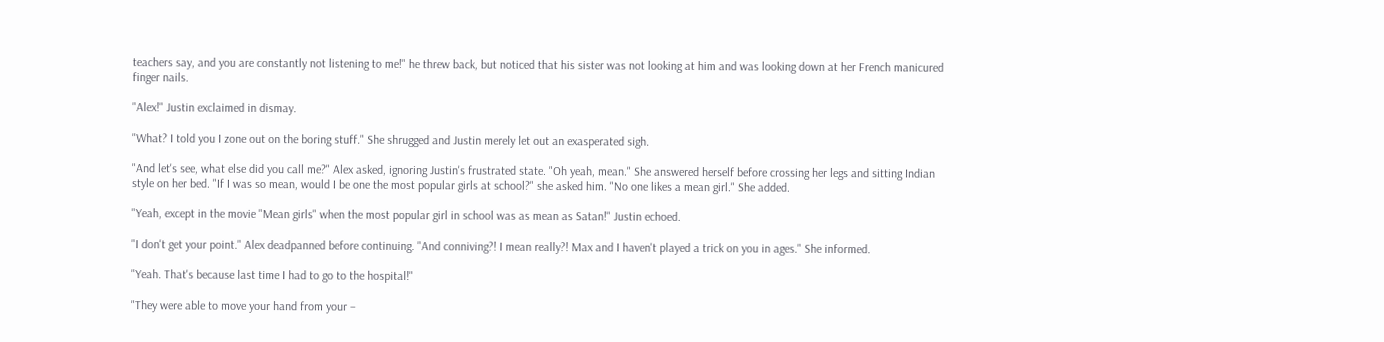teachers say, and you are constantly not listening to me!" he threw back, but noticed that his sister was not looking at him and was looking down at her French manicured finger nails.

"Alex!" Justin exclaimed in dismay.

"What? I told you I zone out on the boring stuff." She shrugged and Justin merely let out an exasperated sigh.

"And let's see, what else did you call me?" Alex asked, ignoring Justin's frustrated state. "Oh yeah, mean." She answered herself before crossing her legs and sitting Indian style on her bed. "If I was so mean, would I be one the most popular girls at school?" she asked him. "No one likes a mean girl." She added.

"Yeah, except in the movie "Mean girls" when the most popular girl in school was as mean as Satan!" Justin echoed.

"I don't get your point." Alex deadpanned before continuing. "And conniving?! I mean really?! Max and I haven't played a trick on you in ages." She informed.

"Yeah. That's because last time I had to go to the hospital!"

"They were able to move your hand from your –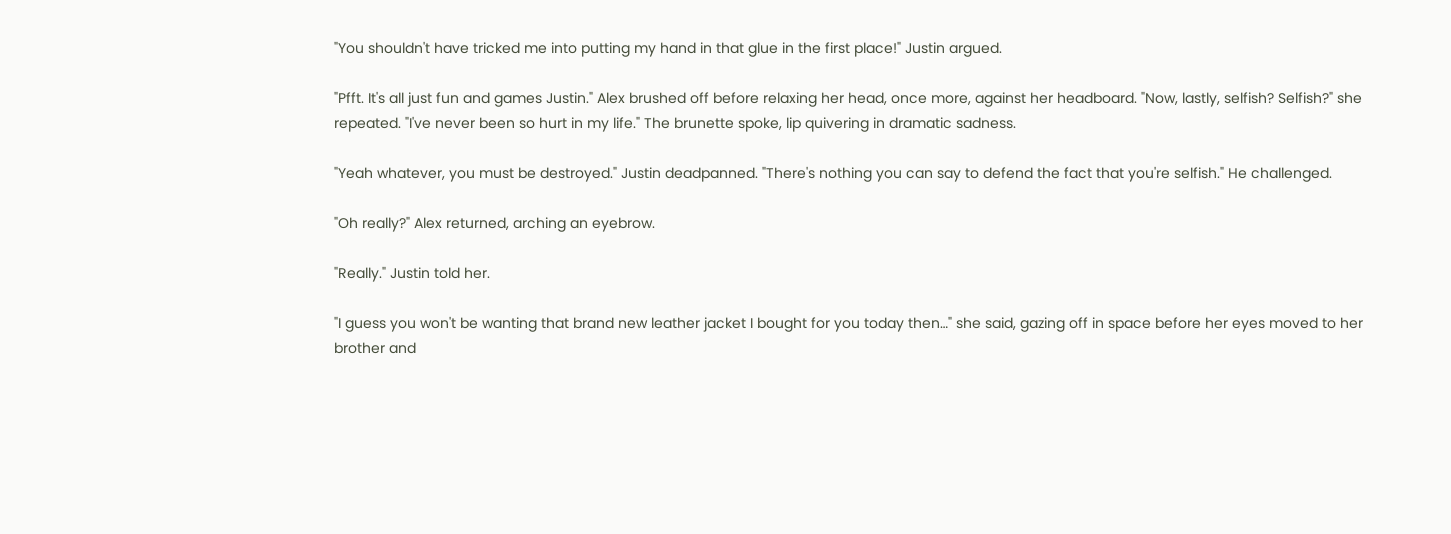"You shouldn't have tricked me into putting my hand in that glue in the first place!" Justin argued.

"Pfft. It's all just fun and games Justin." Alex brushed off before relaxing her head, once more, against her headboard. "Now, lastly, selfish? Selfish?" she repeated. "I've never been so hurt in my life." The brunette spoke, lip quivering in dramatic sadness.

"Yeah whatever, you must be destroyed." Justin deadpanned. "There's nothing you can say to defend the fact that you're selfish." He challenged.

"Oh really?" Alex returned, arching an eyebrow.

"Really." Justin told her.

"I guess you won't be wanting that brand new leather jacket I bought for you today then…" she said, gazing off in space before her eyes moved to her brother and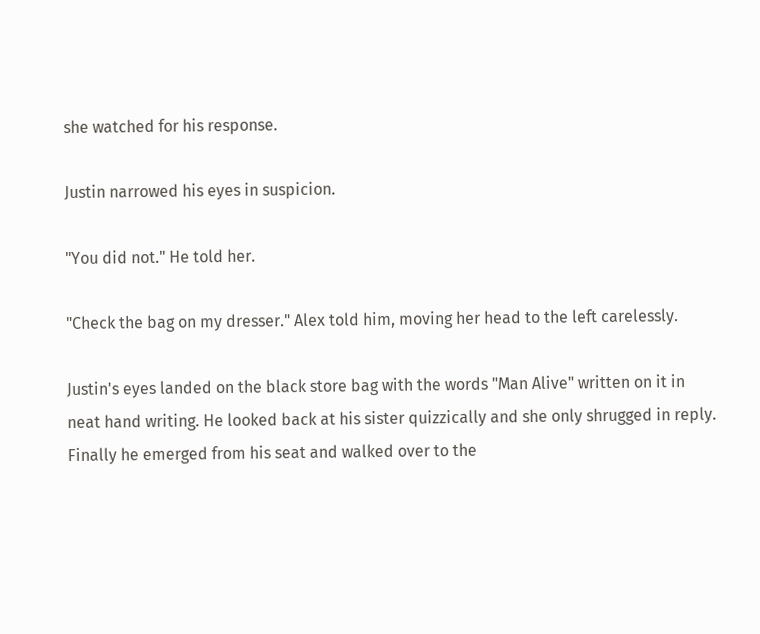she watched for his response.

Justin narrowed his eyes in suspicion.

"You did not." He told her.

"Check the bag on my dresser." Alex told him, moving her head to the left carelessly.

Justin's eyes landed on the black store bag with the words "Man Alive" written on it in neat hand writing. He looked back at his sister quizzically and she only shrugged in reply. Finally he emerged from his seat and walked over to the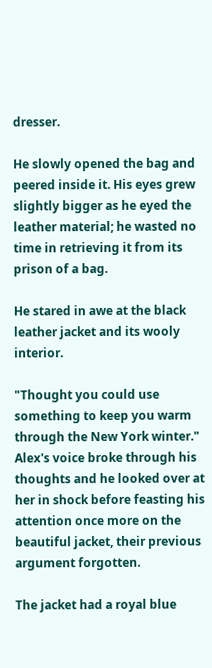dresser.

He slowly opened the bag and peered inside it. His eyes grew slightly bigger as he eyed the leather material; he wasted no time in retrieving it from its prison of a bag.

He stared in awe at the black leather jacket and its wooly interior.

"Thought you could use something to keep you warm through the New York winter." Alex's voice broke through his thoughts and he looked over at her in shock before feasting his attention once more on the beautiful jacket, their previous argument forgotten.

The jacket had a royal blue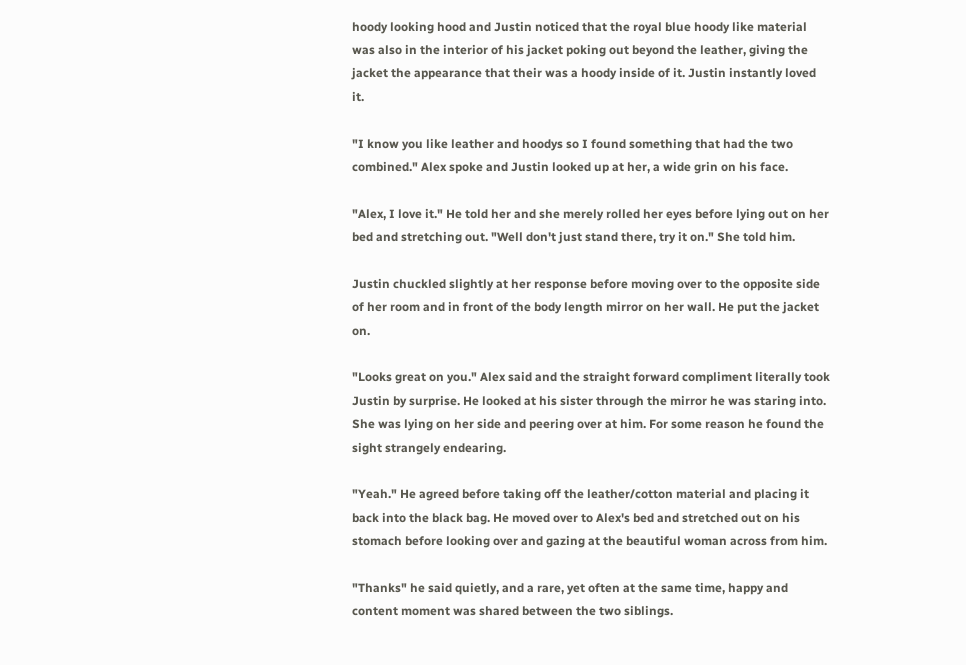hoody looking hood and Justin noticed that the royal blue hoody like material was also in the interior of his jacket poking out beyond the leather, giving the jacket the appearance that their was a hoody inside of it. Justin instantly loved it.

"I know you like leather and hoodys so I found something that had the two combined." Alex spoke and Justin looked up at her, a wide grin on his face.

"Alex, I love it." He told her and she merely rolled her eyes before lying out on her bed and stretching out. "Well don't just stand there, try it on." She told him.

Justin chuckled slightly at her response before moving over to the opposite side of her room and in front of the body length mirror on her wall. He put the jacket on.

"Looks great on you." Alex said and the straight forward compliment literally took Justin by surprise. He looked at his sister through the mirror he was staring into. She was lying on her side and peering over at him. For some reason he found the sight strangely endearing.

"Yeah." He agreed before taking off the leather/cotton material and placing it back into the black bag. He moved over to Alex's bed and stretched out on his stomach before looking over and gazing at the beautiful woman across from him.

"Thanks" he said quietly, and a rare, yet often at the same time, happy and content moment was shared between the two siblings.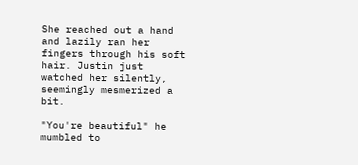She reached out a hand and lazily ran her fingers through his soft hair. Justin just watched her silently, seemingly mesmerized a bit.

"You're beautiful" he mumbled to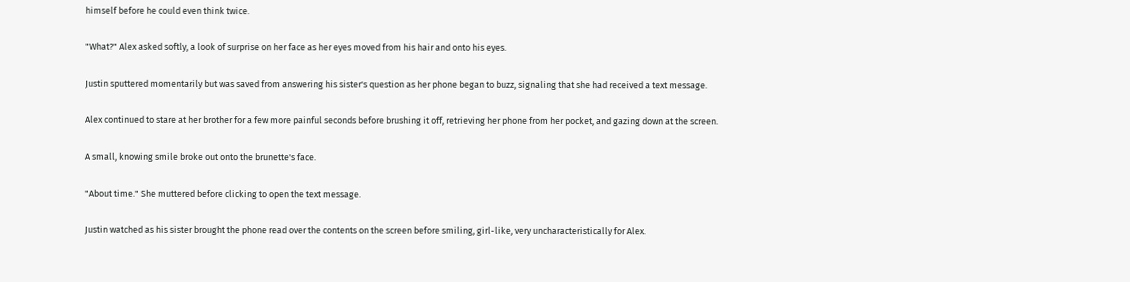himself before he could even think twice.

"What?" Alex asked softly, a look of surprise on her face as her eyes moved from his hair and onto his eyes.

Justin sputtered momentarily but was saved from answering his sister's question as her phone began to buzz, signaling that she had received a text message.

Alex continued to stare at her brother for a few more painful seconds before brushing it off, retrieving her phone from her pocket, and gazing down at the screen.

A small, knowing smile broke out onto the brunette's face.

"About time." She muttered before clicking to open the text message.

Justin watched as his sister brought the phone read over the contents on the screen before smiling, girl-like, very uncharacteristically for Alex.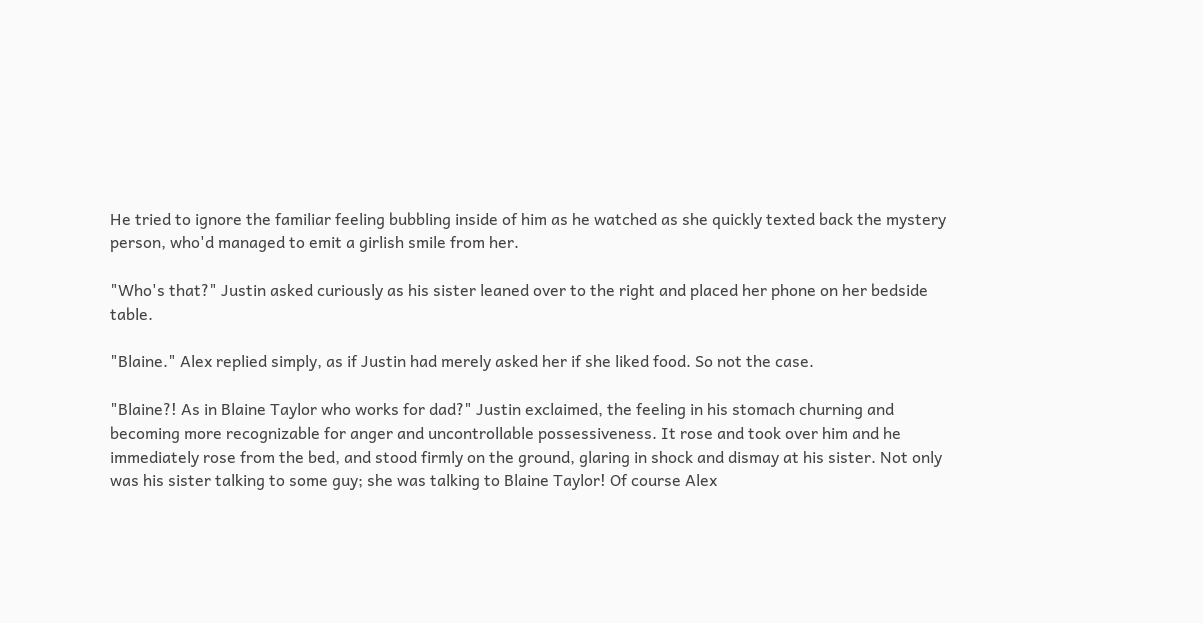He tried to ignore the familiar feeling bubbling inside of him as he watched as she quickly texted back the mystery person, who'd managed to emit a girlish smile from her.

"Who's that?" Justin asked curiously as his sister leaned over to the right and placed her phone on her bedside table.

"Blaine." Alex replied simply, as if Justin had merely asked her if she liked food. So not the case.

"Blaine?! As in Blaine Taylor who works for dad?" Justin exclaimed, the feeling in his stomach churning and becoming more recognizable for anger and uncontrollable possessiveness. It rose and took over him and he immediately rose from the bed, and stood firmly on the ground, glaring in shock and dismay at his sister. Not only was his sister talking to some guy; she was talking to Blaine Taylor! Of course Alex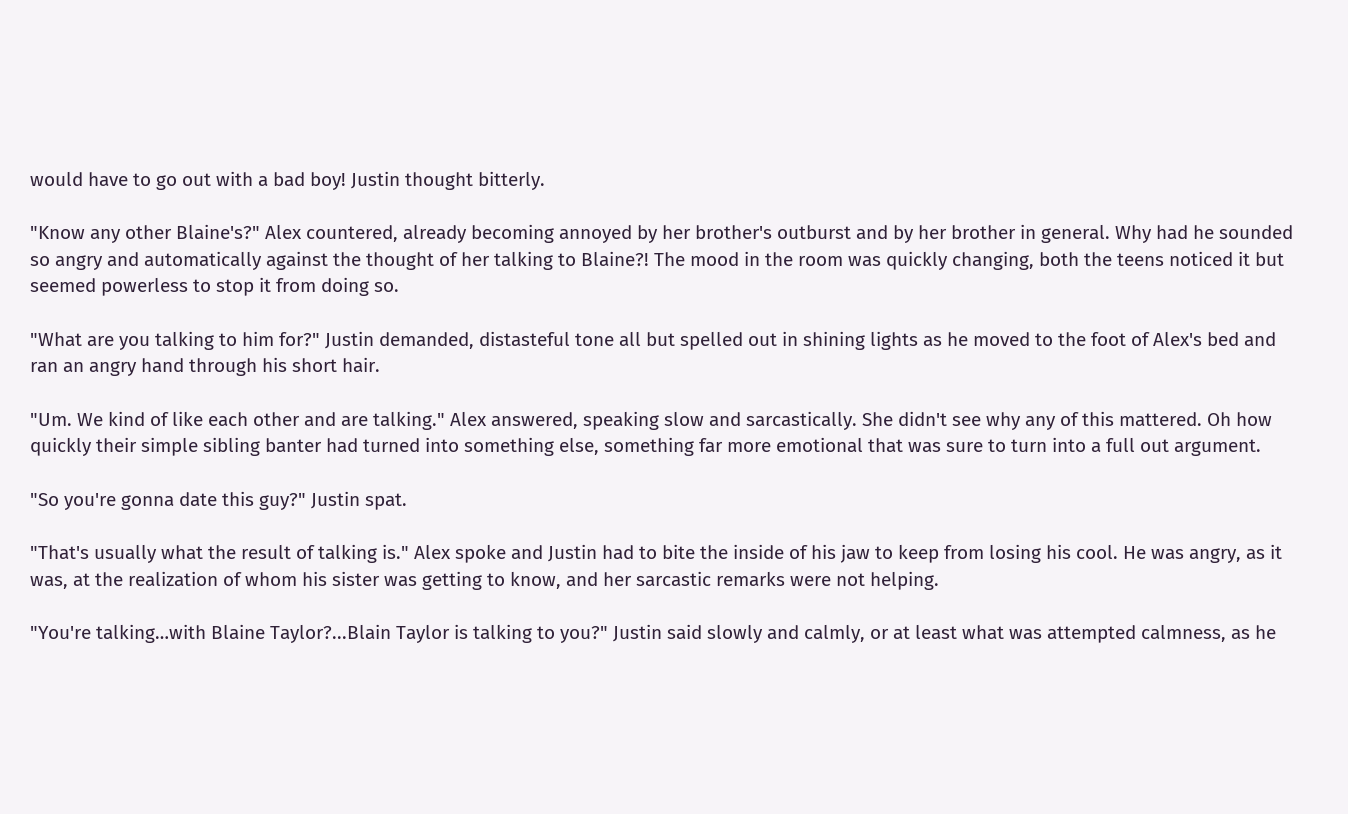would have to go out with a bad boy! Justin thought bitterly.

"Know any other Blaine's?" Alex countered, already becoming annoyed by her brother's outburst and by her brother in general. Why had he sounded so angry and automatically against the thought of her talking to Blaine?! The mood in the room was quickly changing, both the teens noticed it but seemed powerless to stop it from doing so.

"What are you talking to him for?" Justin demanded, distasteful tone all but spelled out in shining lights as he moved to the foot of Alex's bed and ran an angry hand through his short hair.

"Um. We kind of like each other and are talking." Alex answered, speaking slow and sarcastically. She didn't see why any of this mattered. Oh how quickly their simple sibling banter had turned into something else, something far more emotional that was sure to turn into a full out argument.

"So you're gonna date this guy?" Justin spat.

"That's usually what the result of talking is." Alex spoke and Justin had to bite the inside of his jaw to keep from losing his cool. He was angry, as it was, at the realization of whom his sister was getting to know, and her sarcastic remarks were not helping.

"You're talking…with Blaine Taylor?...Blain Taylor is talking to you?" Justin said slowly and calmly, or at least what was attempted calmness, as he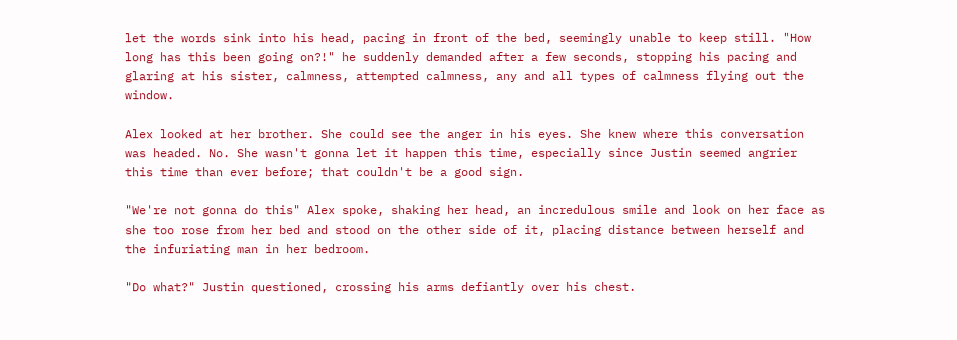let the words sink into his head, pacing in front of the bed, seemingly unable to keep still. "How long has this been going on?!" he suddenly demanded after a few seconds, stopping his pacing and glaring at his sister, calmness, attempted calmness, any and all types of calmness flying out the window.

Alex looked at her brother. She could see the anger in his eyes. She knew where this conversation was headed. No. She wasn't gonna let it happen this time, especially since Justin seemed angrier this time than ever before; that couldn't be a good sign.

"We're not gonna do this" Alex spoke, shaking her head, an incredulous smile and look on her face as she too rose from her bed and stood on the other side of it, placing distance between herself and the infuriating man in her bedroom.

"Do what?" Justin questioned, crossing his arms defiantly over his chest.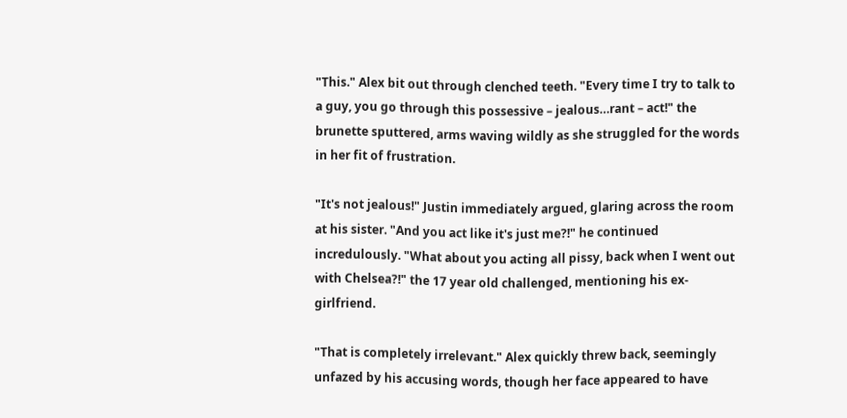"This." Alex bit out through clenched teeth. "Every time I try to talk to a guy, you go through this possessive – jealous…rant – act!" the brunette sputtered, arms waving wildly as she struggled for the words in her fit of frustration.

"It's not jealous!" Justin immediately argued, glaring across the room at his sister. "And you act like it's just me?!" he continued incredulously. "What about you acting all pissy, back when I went out with Chelsea?!" the 17 year old challenged, mentioning his ex-girlfriend.

"That is completely irrelevant." Alex quickly threw back, seemingly unfazed by his accusing words, though her face appeared to have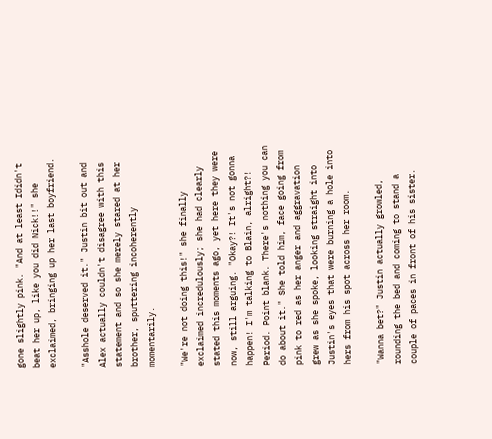gone slightly pink. "And at least Ididn't beat her up, like you did Nick!!" she exclaimed, bringing up her last boyfriend.

"Asshole deserved it." Justin bit out and Alex actually couldn't disagree with this statement and so she merely stared at her brother, sputtering incoherently momentarily.

"We're not doing this!" she finally exclaimed incredulously; she had clearly stated this moments ago, yet here they were now, still arguing. "Okay?! It's not gonna happen! I'm talking to Blain, alright?! Period. Point blank. There's nothing you can do about it." She told him, face going from pink to red as her anger and aggravation grew as she spoke, looking straight into Justin's eyes that were burning a hole into hers from his spot across her room.

"Wanna bet?" Justin actually growled, rounding the bed and coming to stand a couple of paces in front of his sister.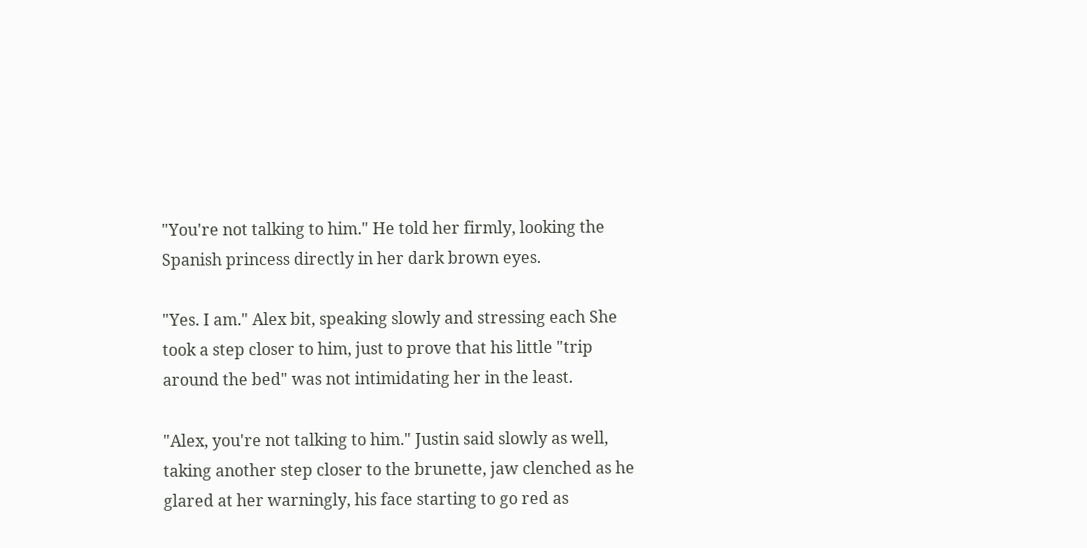"You're not talking to him." He told her firmly, looking the Spanish princess directly in her dark brown eyes.

"Yes. I am." Alex bit, speaking slowly and stressing each She took a step closer to him, just to prove that his little "trip around the bed" was not intimidating her in the least.

"Alex, you're not talking to him." Justin said slowly as well, taking another step closer to the brunette, jaw clenched as he glared at her warningly, his face starting to go red as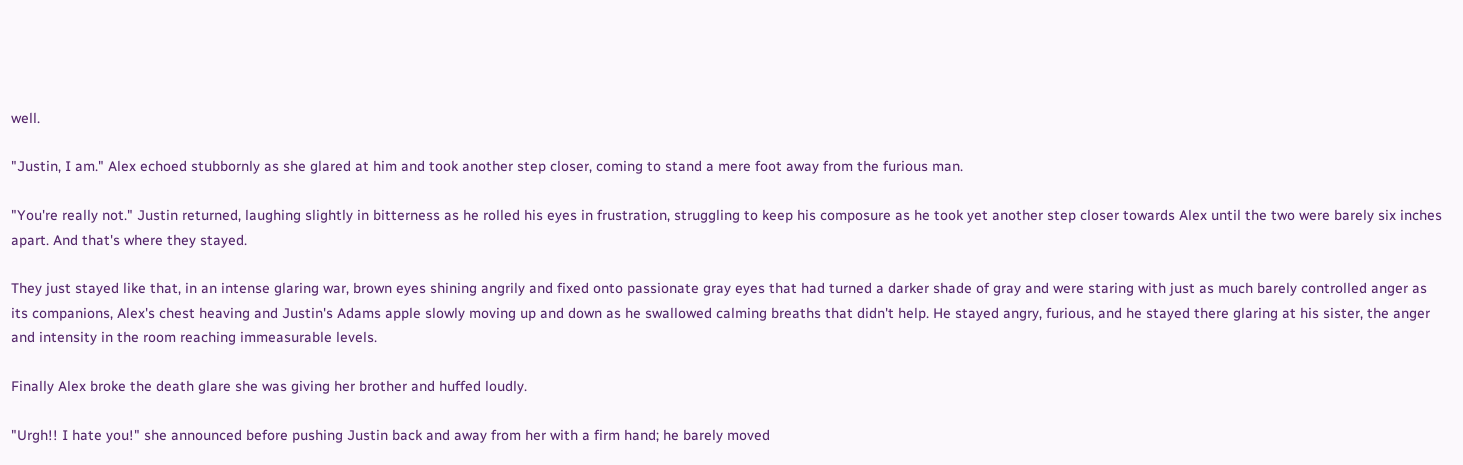well.

"Justin, I am." Alex echoed stubbornly as she glared at him and took another step closer, coming to stand a mere foot away from the furious man.

"You're really not." Justin returned, laughing slightly in bitterness as he rolled his eyes in frustration, struggling to keep his composure as he took yet another step closer towards Alex until the two were barely six inches apart. And that's where they stayed.

They just stayed like that, in an intense glaring war, brown eyes shining angrily and fixed onto passionate gray eyes that had turned a darker shade of gray and were staring with just as much barely controlled anger as its companions, Alex's chest heaving and Justin's Adams apple slowly moving up and down as he swallowed calming breaths that didn't help. He stayed angry, furious, and he stayed there glaring at his sister, the anger and intensity in the room reaching immeasurable levels.

Finally Alex broke the death glare she was giving her brother and huffed loudly.

"Urgh!! I hate you!" she announced before pushing Justin back and away from her with a firm hand; he barely moved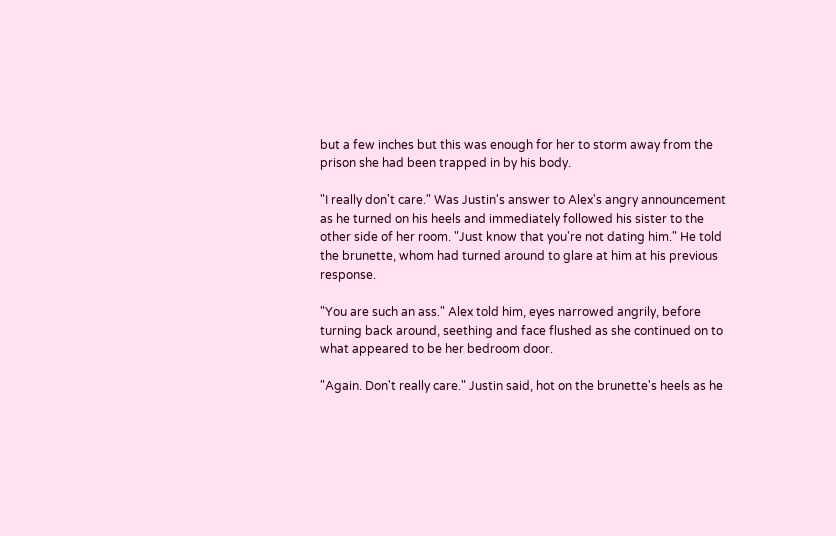but a few inches but this was enough for her to storm away from the prison she had been trapped in by his body.

"I really don't care." Was Justin's answer to Alex's angry announcement as he turned on his heels and immediately followed his sister to the other side of her room. "Just know that you're not dating him." He told the brunette, whom had turned around to glare at him at his previous response.

"You are such an ass." Alex told him, eyes narrowed angrily, before turning back around, seething and face flushed as she continued on to what appeared to be her bedroom door.

"Again. Don't really care." Justin said, hot on the brunette's heels as he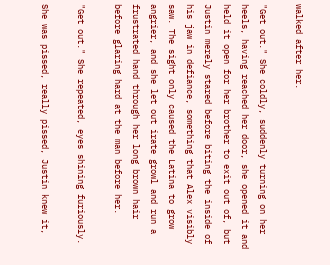walked after her.

"Get out." She coldly, suddenly turning on her heels, having reached her door, she opened it and held it open for her brother to exit out of, but Justin merely stared before biting the inside of his jaw in defiance, something that Alex visibly saw. The sight only caused the Latina to grow angrier, and she let out irate growl and run a frustrated hand through her long brown hair before glaring hard at the man before her.

"Get out." She repeated, eyes shining furiously.

She was pissed, really pissed, Justin knew it,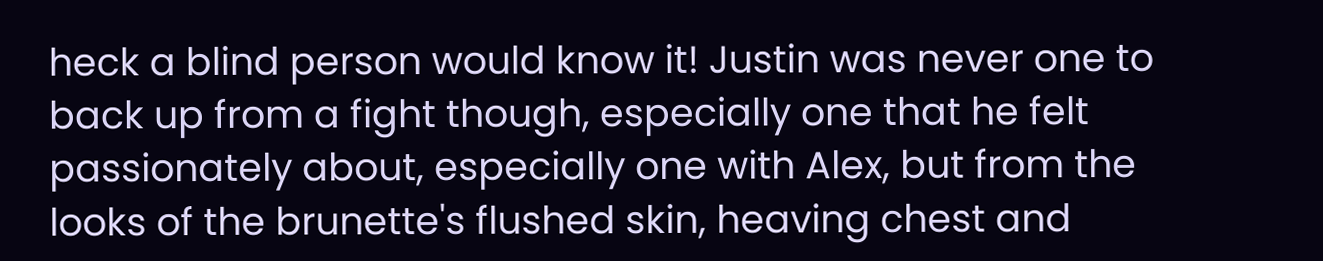heck a blind person would know it! Justin was never one to back up from a fight though, especially one that he felt passionately about, especially one with Alex, but from the looks of the brunette's flushed skin, heaving chest and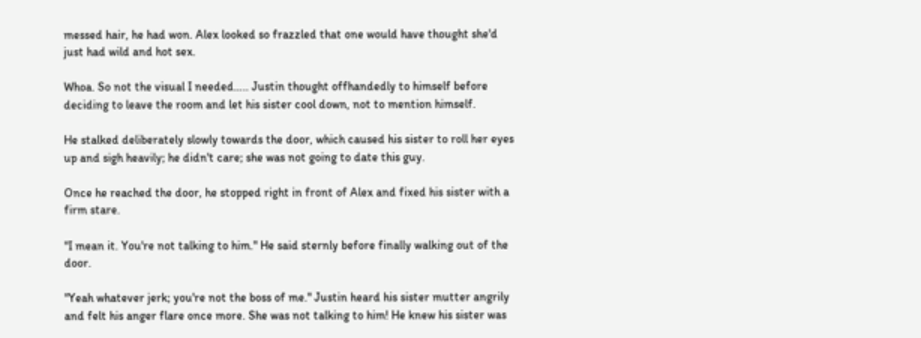messed hair, he had won. Alex looked so frazzled that one would have thought she'd just had wild and hot sex.

Whoa. So not the visual I needed….. Justin thought offhandedly to himself before deciding to leave the room and let his sister cool down, not to mention himself.

He stalked deliberately slowly towards the door, which caused his sister to roll her eyes up and sigh heavily; he didn't care; she was not going to date this guy.

Once he reached the door, he stopped right in front of Alex and fixed his sister with a firm stare.

"I mean it. You're not talking to him." He said sternly before finally walking out of the door.

"Yeah whatever jerk; you're not the boss of me." Justin heard his sister mutter angrily and felt his anger flare once more. She was not talking to him! He knew his sister was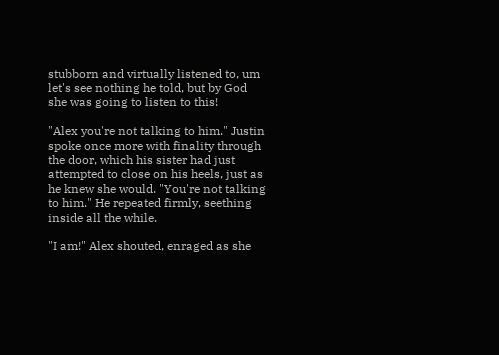stubborn and virtually listened to, um let's see nothing he told, but by God she was going to listen to this!

"Alex you're not talking to him." Justin spoke once more with finality through the door, which his sister had just attempted to close on his heels, just as he knew she would. "You're not talking to him." He repeated firmly, seething inside all the while.

"I am!" Alex shouted, enraged as she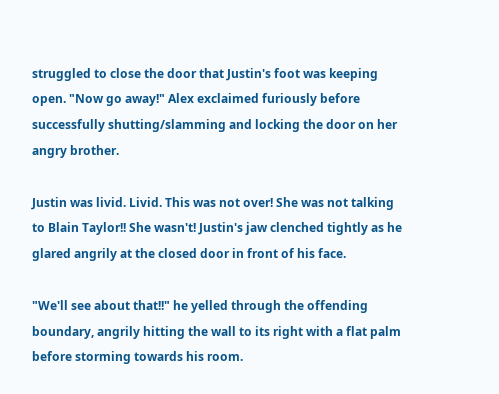struggled to close the door that Justin's foot was keeping open. "Now go away!" Alex exclaimed furiously before successfully shutting/slamming and locking the door on her angry brother.

Justin was livid. Livid. This was not over! She was not talking to Blain Taylor!! She wasn't! Justin's jaw clenched tightly as he glared angrily at the closed door in front of his face.

"We'll see about that!!" he yelled through the offending boundary, angrily hitting the wall to its right with a flat palm before storming towards his room.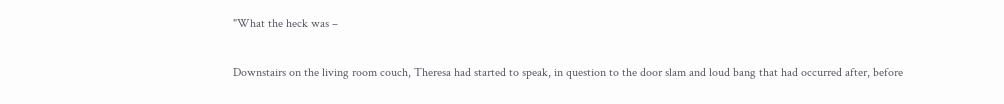"What the heck was –

Downstairs on the living room couch, Theresa had started to speak, in question to the door slam and loud bang that had occurred after, before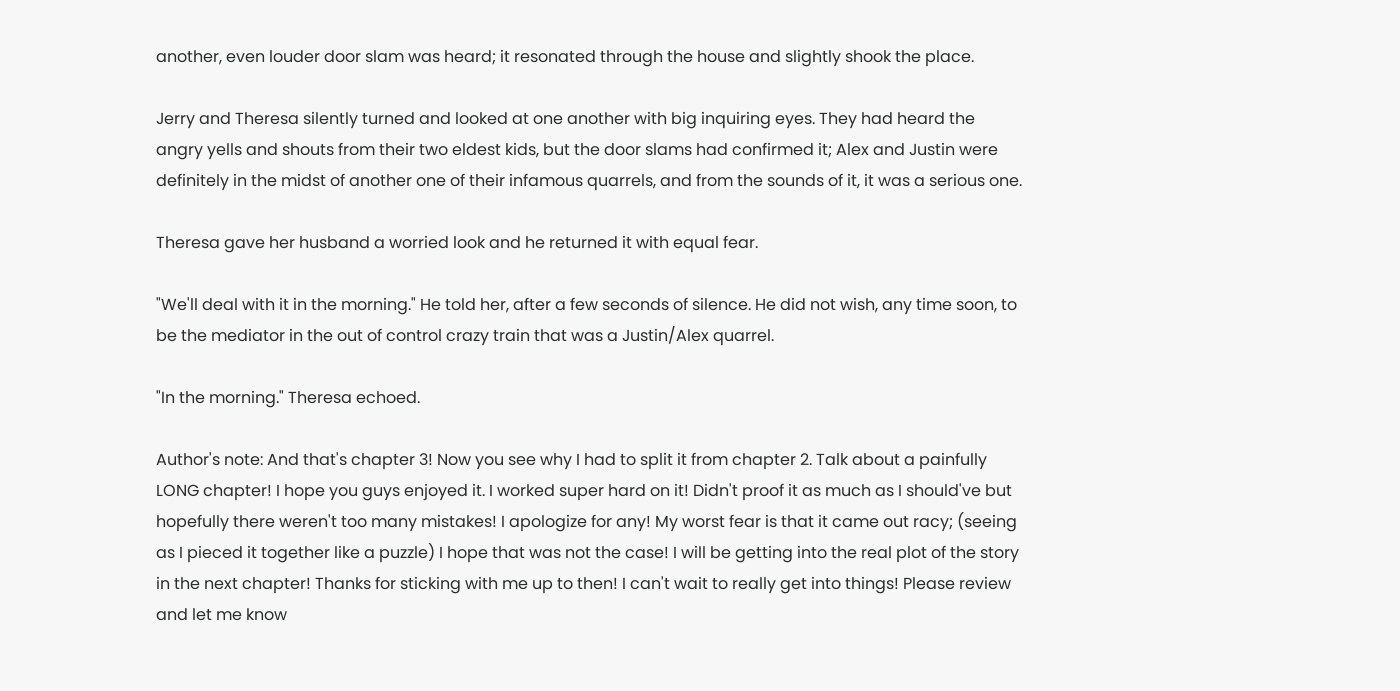another, even louder door slam was heard; it resonated through the house and slightly shook the place.

Jerry and Theresa silently turned and looked at one another with big inquiring eyes. They had heard the angry yells and shouts from their two eldest kids, but the door slams had confirmed it; Alex and Justin were definitely in the midst of another one of their infamous quarrels, and from the sounds of it, it was a serious one.

Theresa gave her husband a worried look and he returned it with equal fear.

"We'll deal with it in the morning." He told her, after a few seconds of silence. He did not wish, any time soon, to be the mediator in the out of control crazy train that was a Justin/Alex quarrel.

"In the morning." Theresa echoed.

Author's note: And that's chapter 3! Now you see why I had to split it from chapter 2. Talk about a painfully LONG chapter! I hope you guys enjoyed it. I worked super hard on it! Didn't proof it as much as I should've but hopefully there weren't too many mistakes! I apologize for any! My worst fear is that it came out racy; (seeing as I pieced it together like a puzzle) I hope that was not the case! I will be getting into the real plot of the story in the next chapter! Thanks for sticking with me up to then! I can't wait to really get into things! Please review and let me know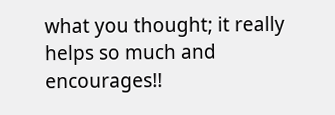what you thought; it really helps so much and encourages!!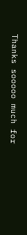Thanks sooooo much for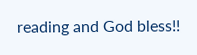reading and God bless!!